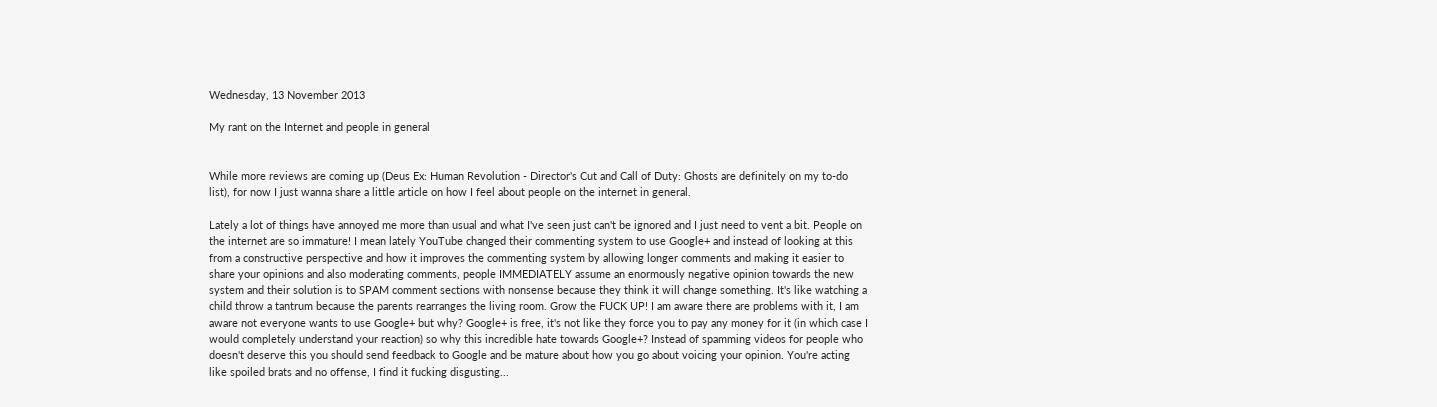Wednesday, 13 November 2013

My rant on the Internet and people in general


While more reviews are coming up (Deus Ex: Human Revolution - Director's Cut and Call of Duty: Ghosts are definitely on my to-do list), for now I just wanna share a little article on how I feel about people on the internet in general.

Lately a lot of things have annoyed me more than usual and what I've seen just can't be ignored and I just need to vent a bit. People on the internet are so immature! I mean lately YouTube changed their commenting system to use Google+ and instead of looking at this from a constructive perspective and how it improves the commenting system by allowing longer comments and making it easier to share your opinions and also moderating comments, people IMMEDIATELY assume an enormously negative opinion towards the new system and their solution is to SPAM comment sections with nonsense because they think it will change something. It's like watching a child throw a tantrum because the parents rearranges the living room. Grow the FUCK UP! I am aware there are problems with it, I am aware not everyone wants to use Google+ but why? Google+ is free, it's not like they force you to pay any money for it (in which case I would completely understand your reaction) so why this incredible hate towards Google+? Instead of spamming videos for people who doesn't deserve this you should send feedback to Google and be mature about how you go about voicing your opinion. You're acting like spoiled brats and no offense, I find it fucking disgusting...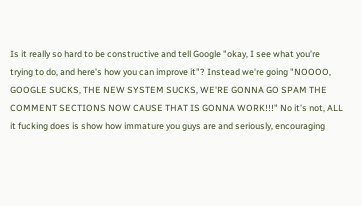Is it really so hard to be constructive and tell Google "okay, I see what you're trying to do, and here's how you can improve it"? Instead we're going "NOOOO, GOOGLE SUCKS, THE NEW SYSTEM SUCKS, WE'RE GONNA GO SPAM THE COMMENT SECTIONS NOW CAUSE THAT IS GONNA WORK!!!" No it's not, ALL it fucking does is show how immature you guys are and seriously, encouraging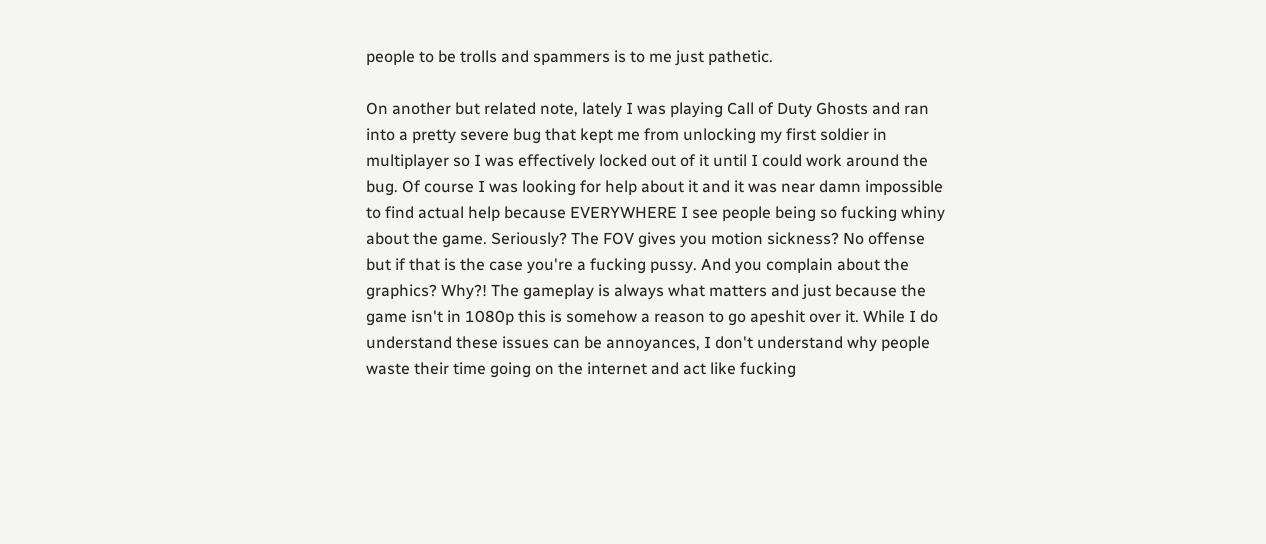people to be trolls and spammers is to me just pathetic.

On another but related note, lately I was playing Call of Duty Ghosts and ran into a pretty severe bug that kept me from unlocking my first soldier in multiplayer so I was effectively locked out of it until I could work around the bug. Of course I was looking for help about it and it was near damn impossible to find actual help because EVERYWHERE I see people being so fucking whiny about the game. Seriously? The FOV gives you motion sickness? No offense but if that is the case you're a fucking pussy. And you complain about the graphics? Why?! The gameplay is always what matters and just because the game isn't in 1080p this is somehow a reason to go apeshit over it. While I do understand these issues can be annoyances, I don't understand why people waste their time going on the internet and act like fucking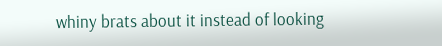whiny brats about it instead of looking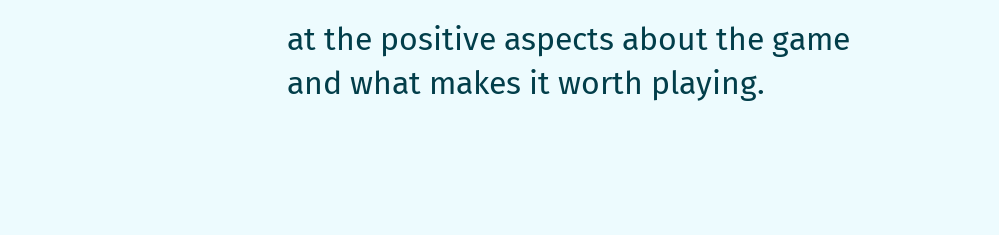at the positive aspects about the game and what makes it worth playing.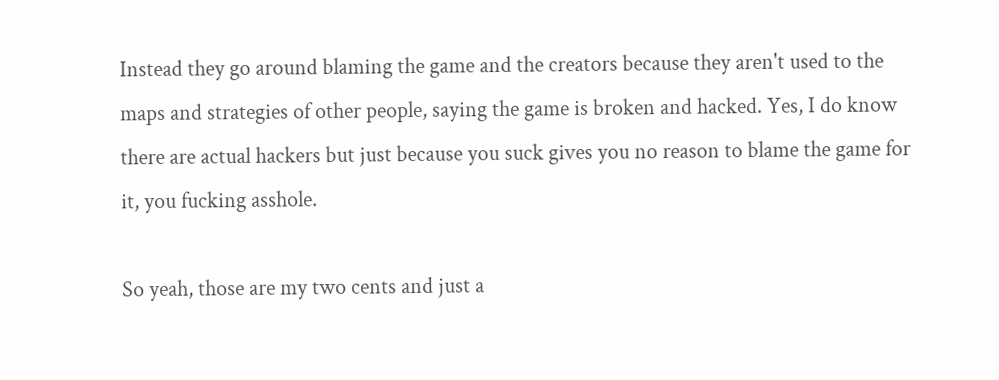Instead they go around blaming the game and the creators because they aren't used to the maps and strategies of other people, saying the game is broken and hacked. Yes, I do know there are actual hackers but just because you suck gives you no reason to blame the game for it, you fucking asshole.

So yeah, those are my two cents and just a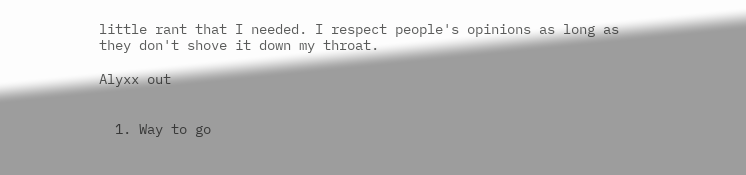little rant that I needed. I respect people's opinions as long as they don't shove it down my throat.

Alyxx out


  1. Way to go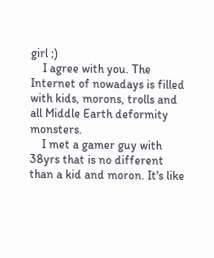girl ;)
    I agree with you. The Internet of nowadays is filled with kids, morons, trolls and all Middle Earth deformity monsters.
    I met a gamer guy with 38yrs that is no different than a kid and moron. It's like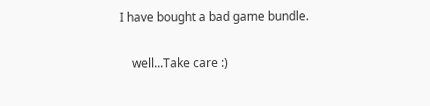I have bought a bad game bundle.

    well...Take care :)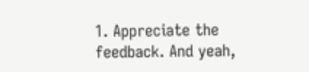1. Appreciate the feedback. And yeah,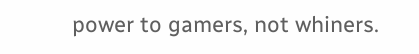power to gamers, not whiners.